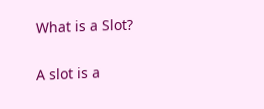What is a Slot?

A slot is a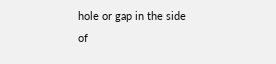hole or gap in the side of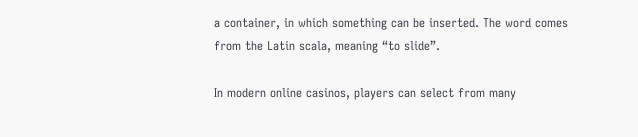a container, in which something can be inserted. The word comes from the Latin scala, meaning “to slide”.

In modern online casinos, players can select from many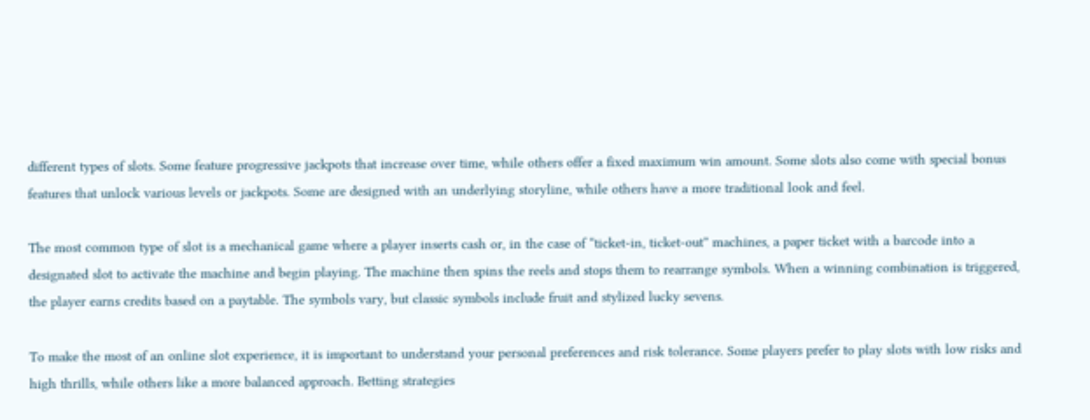different types of slots. Some feature progressive jackpots that increase over time, while others offer a fixed maximum win amount. Some slots also come with special bonus features that unlock various levels or jackpots. Some are designed with an underlying storyline, while others have a more traditional look and feel.

The most common type of slot is a mechanical game where a player inserts cash or, in the case of “ticket-in, ticket-out” machines, a paper ticket with a barcode into a designated slot to activate the machine and begin playing. The machine then spins the reels and stops them to rearrange symbols. When a winning combination is triggered, the player earns credits based on a paytable. The symbols vary, but classic symbols include fruit and stylized lucky sevens.

To make the most of an online slot experience, it is important to understand your personal preferences and risk tolerance. Some players prefer to play slots with low risks and high thrills, while others like a more balanced approach. Betting strategies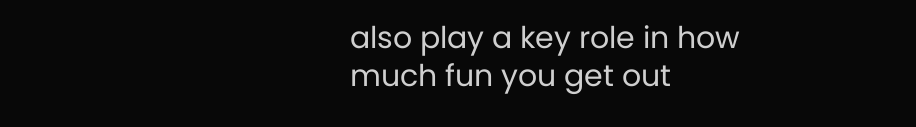also play a key role in how much fun you get out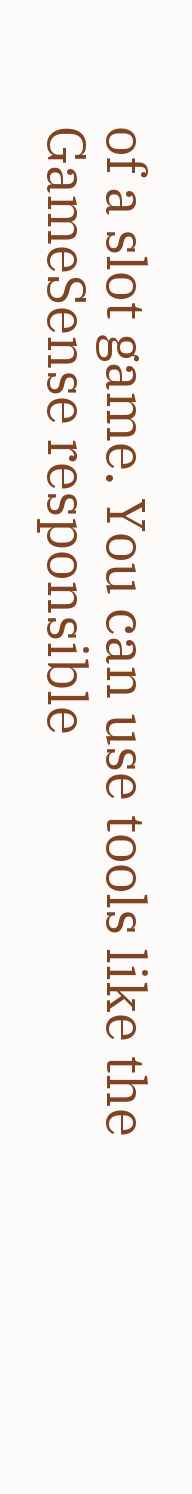of a slot game. You can use tools like the GameSense responsible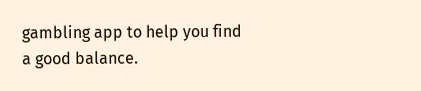gambling app to help you find a good balance.